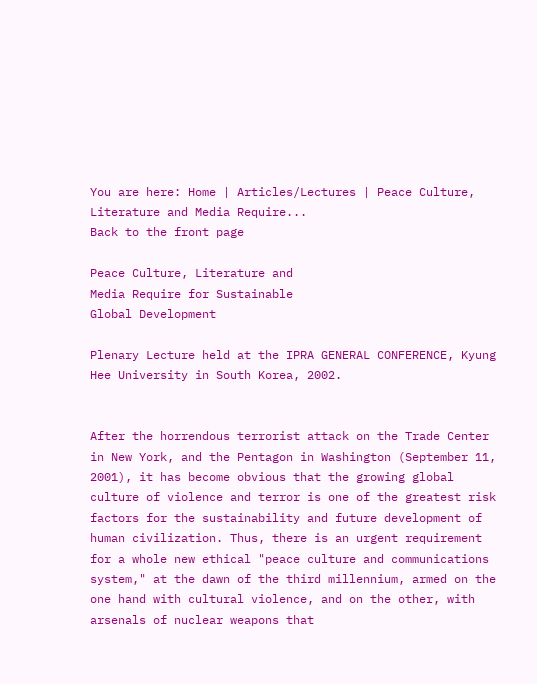You are here: Home | Articles/Lectures | Peace Culture, Literature and Media Require...
Back to the front page

Peace Culture, Literature and
Media Require for Sustainable
Global Development

Plenary Lecture held at the IPRA GENERAL CONFERENCE, Kyung Hee University in South Korea, 2002.


After the horrendous terrorist attack on the Trade Center in New York, and the Pentagon in Washington (September 11, 2001), it has become obvious that the growing global culture of violence and terror is one of the greatest risk factors for the sustainability and future development of human civilization. Thus, there is an urgent requirement for a whole new ethical "peace culture and communications system," at the dawn of the third millennium, armed on the one hand with cultural violence, and on the other, with arsenals of nuclear weapons that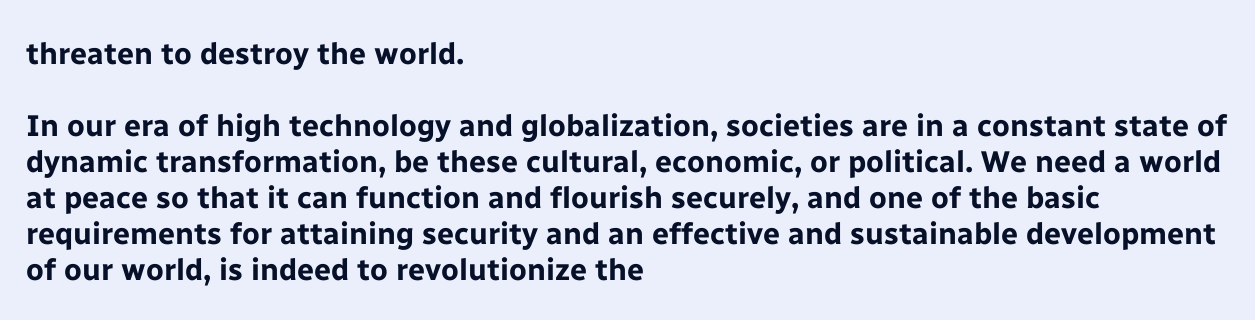threaten to destroy the world.

In our era of high technology and globalization, societies are in a constant state of dynamic transformation, be these cultural, economic, or political. We need a world at peace so that it can function and flourish securely, and one of the basic requirements for attaining security and an effective and sustainable development of our world, is indeed to revolutionize the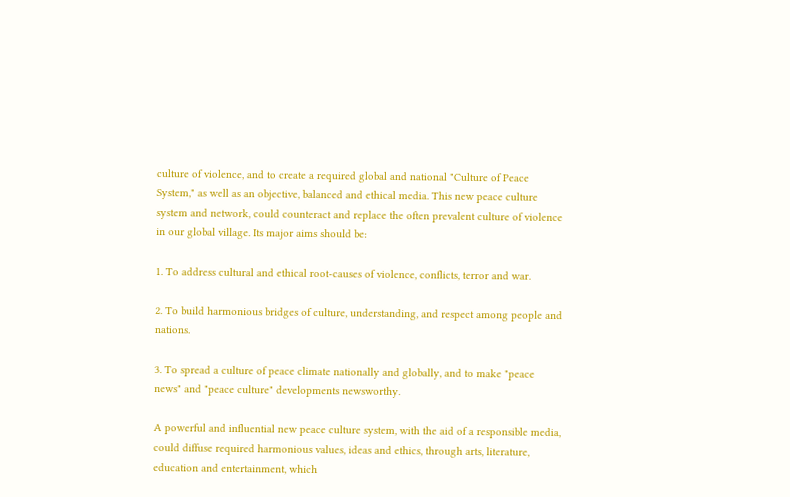culture of violence, and to create a required global and national "Culture of Peace System," as well as an objective, balanced and ethical media. This new peace culture system and network, could counteract and replace the often prevalent culture of violence in our global village. Its major aims should be:

1. To address cultural and ethical root-causes of violence, conflicts, terror and war.

2. To build harmonious bridges of culture, understanding, and respect among people and nations.

3. To spread a culture of peace climate nationally and globally, and to make "peace news" and "peace culture" developments newsworthy.

A powerful and influential new peace culture system, with the aid of a responsible media, could diffuse required harmonious values, ideas and ethics, through arts, literature, education and entertainment, which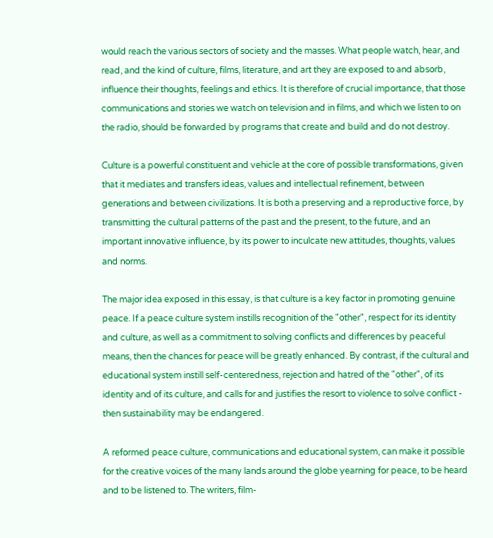would reach the various sectors of society and the masses. What people watch, hear, and read, and the kind of culture, films, literature, and art they are exposed to and absorb, influence their thoughts, feelings and ethics. It is therefore of crucial importance, that those communications and stories we watch on television and in films, and which we listen to on the radio, should be forwarded by programs that create and build and do not destroy.

Culture is a powerful constituent and vehicle at the core of possible transformations, given that it mediates and transfers ideas, values and intellectual refinement, between generations and between civilizations. It is both a preserving and a reproductive force, by transmitting the cultural patterns of the past and the present, to the future, and an important innovative influence, by its power to inculcate new attitudes, thoughts, values and norms.

The major idea exposed in this essay, is that culture is a key factor in promoting genuine peace. If a peace culture system instills recognition of the "other", respect for its identity and culture, as well as a commitment to solving conflicts and differences by peaceful means, then the chances for peace will be greatly enhanced. By contrast, if the cultural and educational system instill self-centeredness, rejection and hatred of the "other", of its identity and of its culture, and calls for and justifies the resort to violence to solve conflict - then sustainability may be endangered.

A reformed peace culture, communications and educational system, can make it possible for the creative voices of the many lands around the globe yearning for peace, to be heard and to be listened to. The writers, film-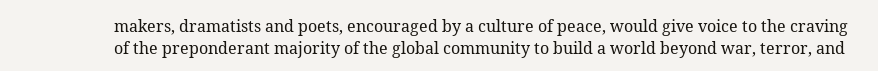makers, dramatists and poets, encouraged by a culture of peace, would give voice to the craving of the preponderant majority of the global community to build a world beyond war, terror, and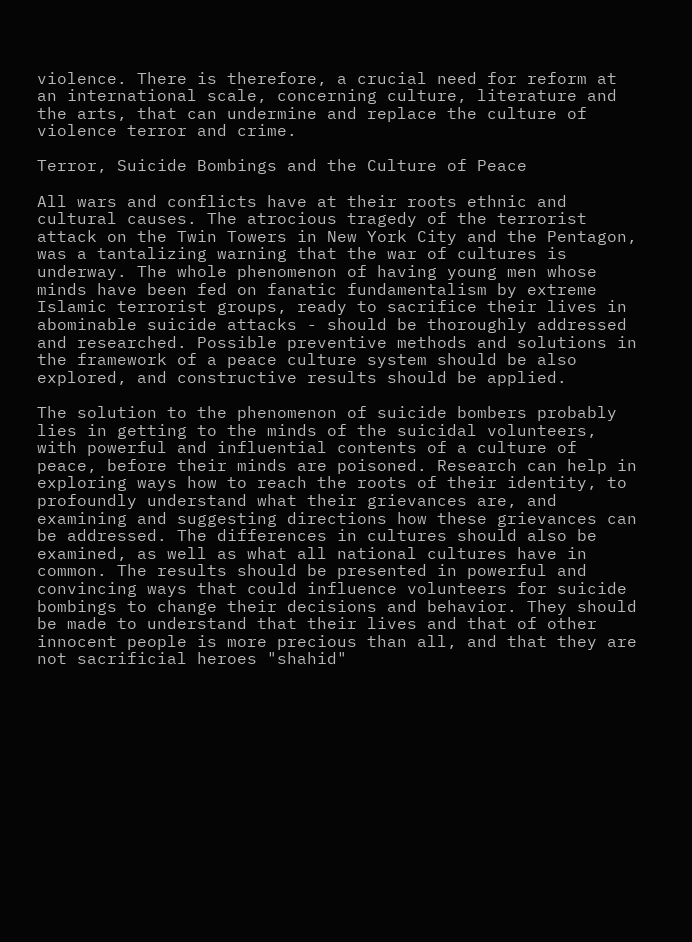violence. There is therefore, a crucial need for reform at an international scale, concerning culture, literature and the arts, that can undermine and replace the culture of violence terror and crime.

Terror, Suicide Bombings and the Culture of Peace

All wars and conflicts have at their roots ethnic and cultural causes. The atrocious tragedy of the terrorist attack on the Twin Towers in New York City and the Pentagon, was a tantalizing warning that the war of cultures is underway. The whole phenomenon of having young men whose minds have been fed on fanatic fundamentalism by extreme Islamic terrorist groups, ready to sacrifice their lives in abominable suicide attacks - should be thoroughly addressed and researched. Possible preventive methods and solutions in the framework of a peace culture system should be also explored, and constructive results should be applied.

The solution to the phenomenon of suicide bombers probably lies in getting to the minds of the suicidal volunteers, with powerful and influential contents of a culture of peace, before their minds are poisoned. Research can help in exploring ways how to reach the roots of their identity, to profoundly understand what their grievances are, and examining and suggesting directions how these grievances can be addressed. The differences in cultures should also be examined, as well as what all national cultures have in common. The results should be presented in powerful and convincing ways that could influence volunteers for suicide bombings to change their decisions and behavior. They should be made to understand that their lives and that of other innocent people is more precious than all, and that they are not sacrificial heroes "shahid"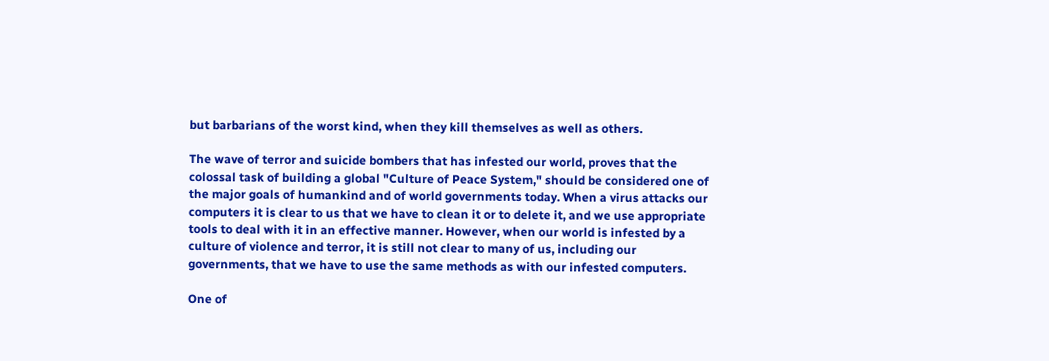but barbarians of the worst kind, when they kill themselves as well as others.

The wave of terror and suicide bombers that has infested our world, proves that the colossal task of building a global "Culture of Peace System," should be considered one of the major goals of humankind and of world governments today. When a virus attacks our computers it is clear to us that we have to clean it or to delete it, and we use appropriate tools to deal with it in an effective manner. However, when our world is infested by a culture of violence and terror, it is still not clear to many of us, including our governments, that we have to use the same methods as with our infested computers.

One of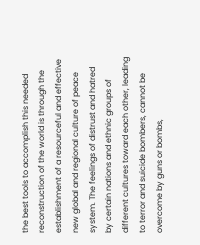the best tools to accomplish this needed reconstruction of the world is through the establishment of a resourceful and effective new global and regional culture of peace system. The feelings of distrust and hatred by certain nations and ethnic groups of different cultures toward each other, leading to terror and suicide bombers, cannot be overcome by guns or bombs,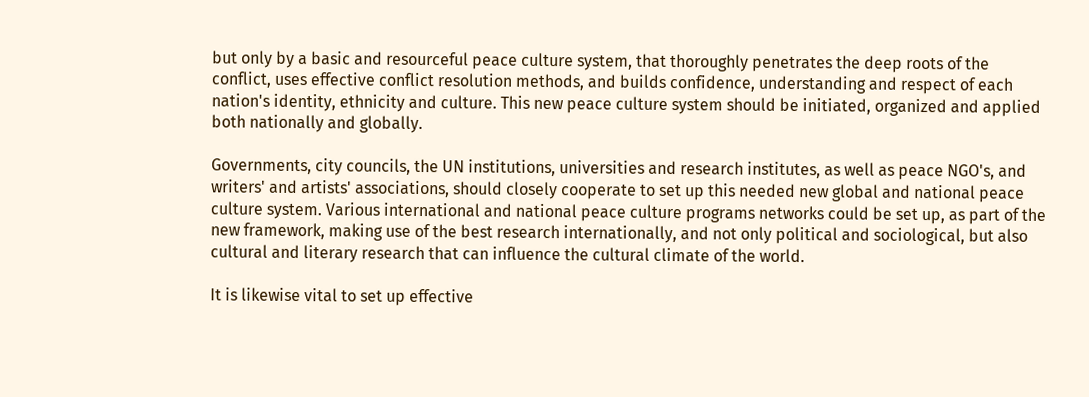but only by a basic and resourceful peace culture system, that thoroughly penetrates the deep roots of the conflict, uses effective conflict resolution methods, and builds confidence, understanding and respect of each nation's identity, ethnicity and culture. This new peace culture system should be initiated, organized and applied both nationally and globally.

Governments, city councils, the UN institutions, universities and research institutes, as well as peace NGO's, and writers' and artists' associations, should closely cooperate to set up this needed new global and national peace culture system. Various international and national peace culture programs networks could be set up, as part of the new framework, making use of the best research internationally, and not only political and sociological, but also cultural and literary research that can influence the cultural climate of the world.

It is likewise vital to set up effective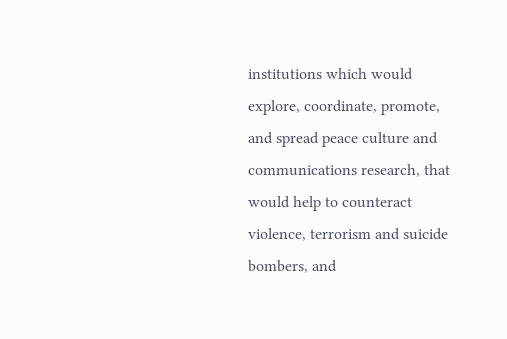institutions which would explore, coordinate, promote, and spread peace culture and communications research, that would help to counteract violence, terrorism and suicide bombers, and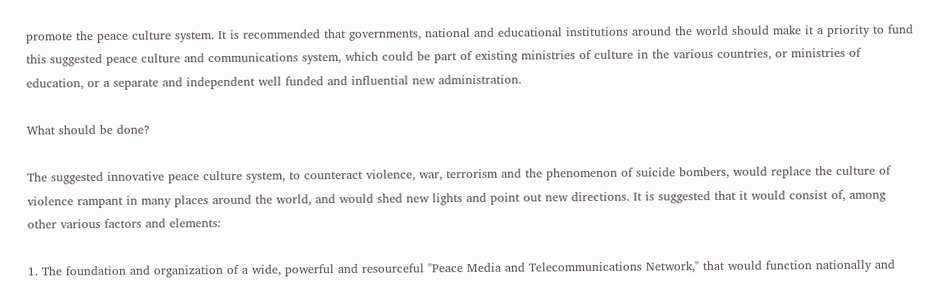promote the peace culture system. It is recommended that governments, national and educational institutions around the world should make it a priority to fund this suggested peace culture and communications system, which could be part of existing ministries of culture in the various countries, or ministries of education, or a separate and independent well funded and influential new administration.

What should be done?

The suggested innovative peace culture system, to counteract violence, war, terrorism and the phenomenon of suicide bombers, would replace the culture of violence rampant in many places around the world, and would shed new lights and point out new directions. It is suggested that it would consist of, among other various factors and elements:

1. The foundation and organization of a wide, powerful and resourceful "Peace Media and Telecommunications Network," that would function nationally and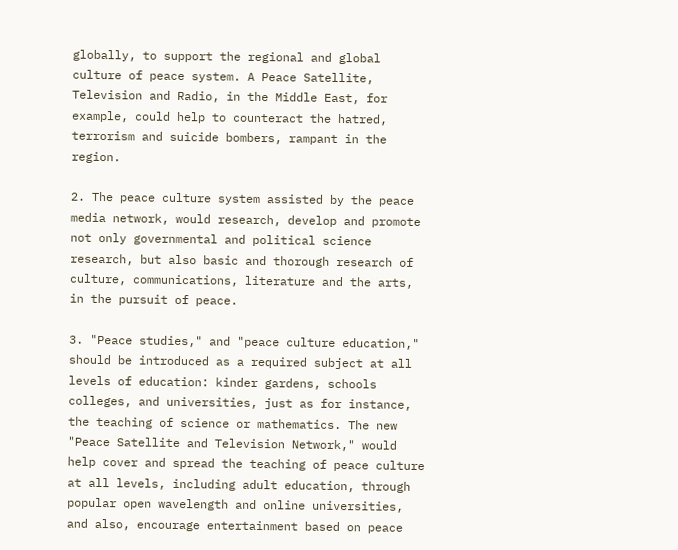globally, to support the regional and global culture of peace system. A Peace Satellite, Television and Radio, in the Middle East, for example, could help to counteract the hatred, terrorism and suicide bombers, rampant in the region.

2. The peace culture system assisted by the peace media network, would research, develop and promote not only governmental and political science research, but also basic and thorough research of culture, communications, literature and the arts, in the pursuit of peace.

3. "Peace studies," and "peace culture education," should be introduced as a required subject at all levels of education: kinder gardens, schools colleges, and universities, just as for instance, the teaching of science or mathematics. The new "Peace Satellite and Television Network," would help cover and spread the teaching of peace culture at all levels, including adult education, through popular open wavelength and online universities, and also, encourage entertainment based on peace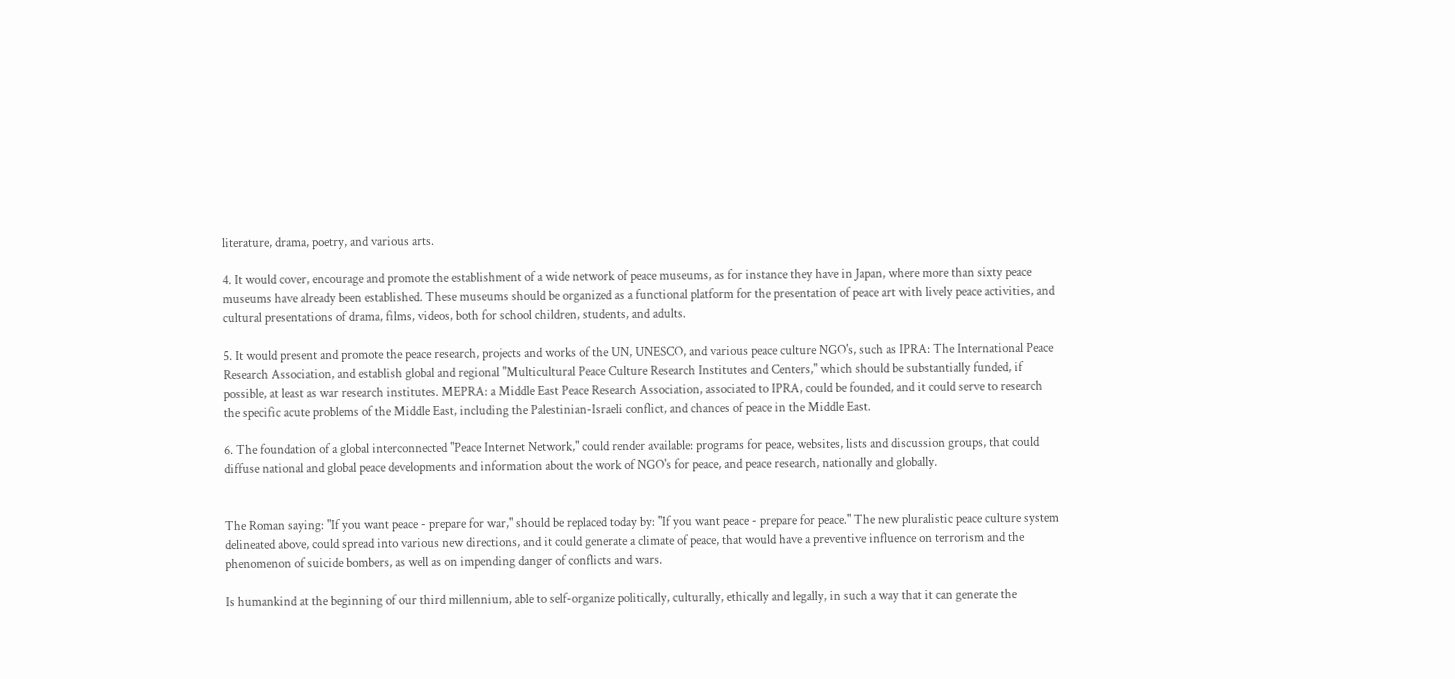literature, drama, poetry, and various arts.

4. It would cover, encourage and promote the establishment of a wide network of peace museums, as for instance they have in Japan, where more than sixty peace museums have already been established. These museums should be organized as a functional platform for the presentation of peace art with lively peace activities, and cultural presentations of drama, films, videos, both for school children, students, and adults.

5. It would present and promote the peace research, projects and works of the UN, UNESCO, and various peace culture NGO's, such as IPRA: The International Peace Research Association, and establish global and regional "Multicultural Peace Culture Research Institutes and Centers," which should be substantially funded, if possible, at least as war research institutes. MEPRA: a Middle East Peace Research Association, associated to IPRA, could be founded, and it could serve to research the specific acute problems of the Middle East, including the Palestinian-Israeli conflict, and chances of peace in the Middle East.

6. The foundation of a global interconnected "Peace Internet Network," could render available: programs for peace, websites, lists and discussion groups, that could diffuse national and global peace developments and information about the work of NGO's for peace, and peace research, nationally and globally.


The Roman saying: "If you want peace - prepare for war," should be replaced today by: "If you want peace - prepare for peace." The new pluralistic peace culture system delineated above, could spread into various new directions, and it could generate a climate of peace, that would have a preventive influence on terrorism and the phenomenon of suicide bombers, as well as on impending danger of conflicts and wars.

Is humankind at the beginning of our third millennium, able to self-organize politically, culturally, ethically and legally, in such a way that it can generate the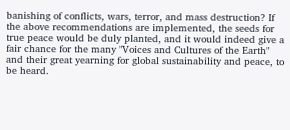banishing of conflicts, wars, terror, and mass destruction? If the above recommendations are implemented, the seeds for true peace would be duly planted, and it would indeed give a fair chance for the many "Voices and Cultures of the Earth" and their great yearning for global sustainability and peace, to be heard.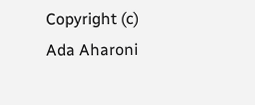Copyright (c) Ada Aharoni